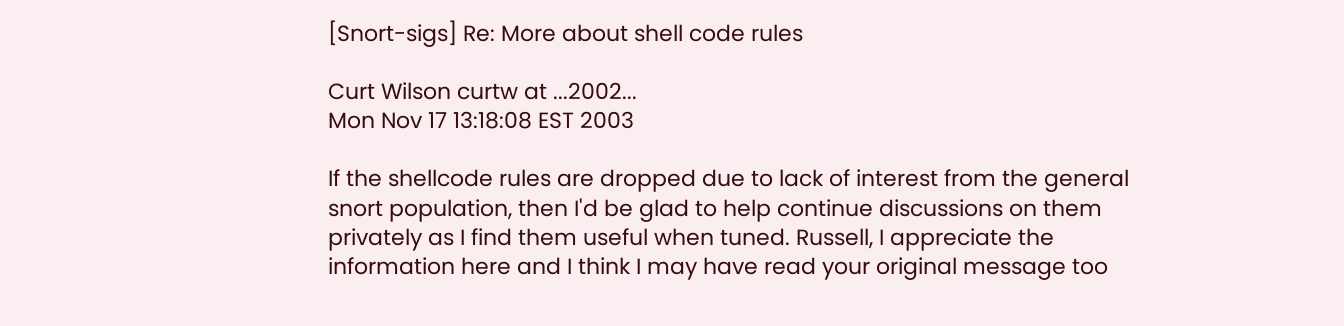[Snort-sigs] Re: More about shell code rules

Curt Wilson curtw at ...2002...
Mon Nov 17 13:18:08 EST 2003

If the shellcode rules are dropped due to lack of interest from the general
snort population, then I'd be glad to help continue discussions on them
privately as I find them useful when tuned. Russell, I appreciate the
information here and I think I may have read your original message too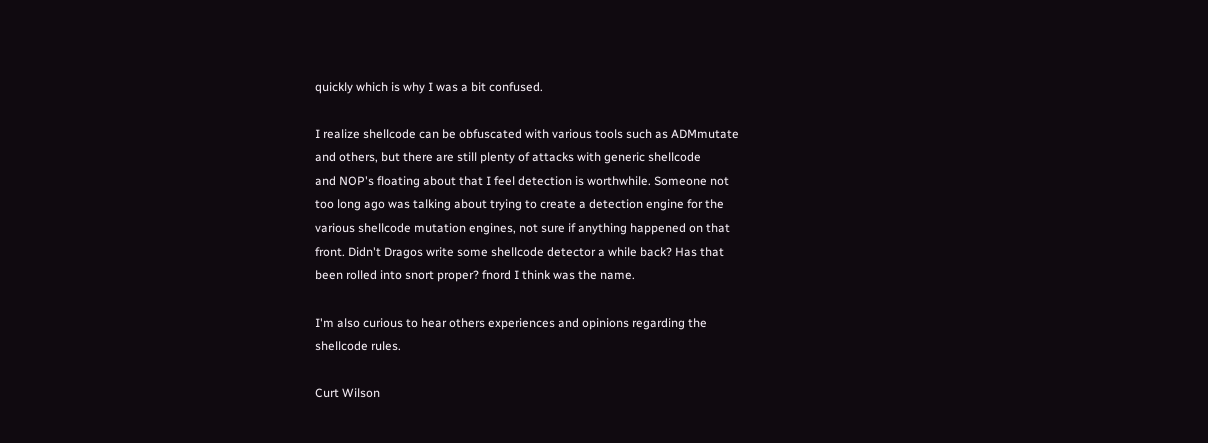quickly which is why I was a bit confused.

I realize shellcode can be obfuscated with various tools such as ADMmutate
and others, but there are still plenty of attacks with generic shellcode
and NOP's floating about that I feel detection is worthwhile. Someone not
too long ago was talking about trying to create a detection engine for the
various shellcode mutation engines, not sure if anything happened on that
front. Didn't Dragos write some shellcode detector a while back? Has that
been rolled into snort proper? fnord I think was the name.

I'm also curious to hear others experiences and opinions regarding the
shellcode rules.

Curt Wilson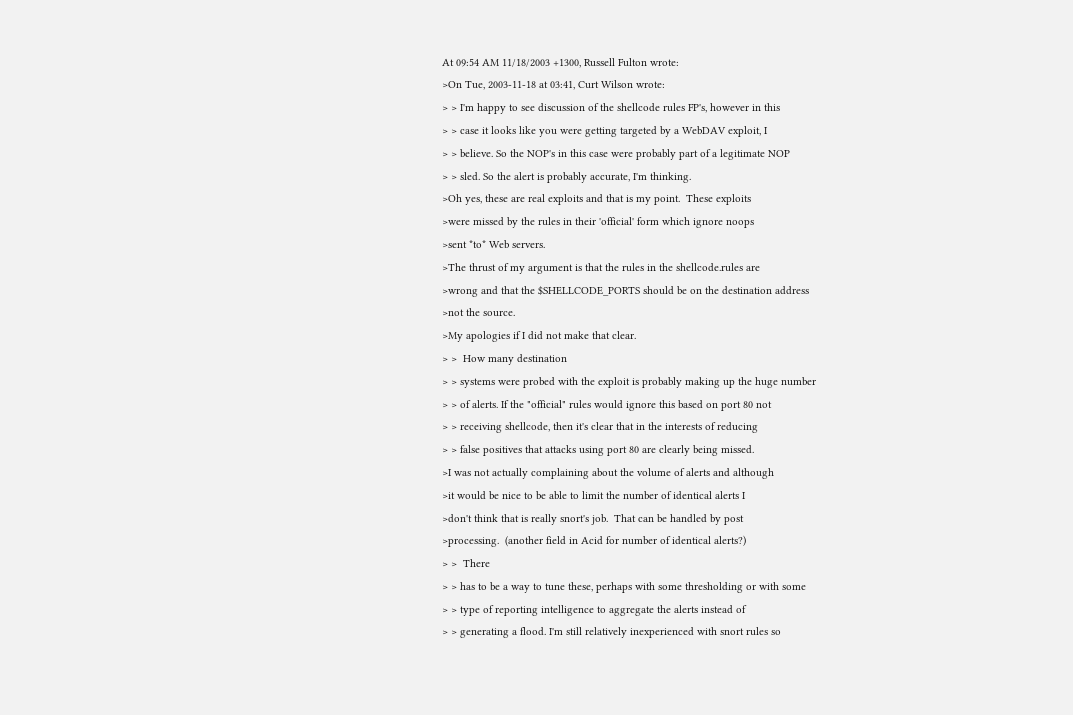At 09:54 AM 11/18/2003 +1300, Russell Fulton wrote:
>On Tue, 2003-11-18 at 03:41, Curt Wilson wrote:
> > I'm happy to see discussion of the shellcode rules FP's, however in this
> > case it looks like you were getting targeted by a WebDAV exploit, I
> > believe. So the NOP's in this case were probably part of a legitimate NOP
> > sled. So the alert is probably accurate, I'm thinking.
>Oh yes, these are real exploits and that is my point.  These exploits
>were missed by the rules in their 'official' form which ignore noops
>sent *to* Web servers.
>The thrust of my argument is that the rules in the shellcode.rules are
>wrong and that the $SHELLCODE_PORTS should be on the destination address
>not the source.
>My apologies if I did not make that clear.
> >  How many destination
> > systems were probed with the exploit is probably making up the huge number
> > of alerts. If the "official" rules would ignore this based on port 80 not
> > receiving shellcode, then it's clear that in the interests of reducing
> > false positives that attacks using port 80 are clearly being missed.
>I was not actually complaining about the volume of alerts and although
>it would be nice to be able to limit the number of identical alerts I
>don't think that is really snort's job.  That can be handled by post
>processing.  (another field in Acid for number of identical alerts?)
> >  There
> > has to be a way to tune these, perhaps with some thresholding or with some
> > type of reporting intelligence to aggregate the alerts instead of
> > generating a flood. I'm still relatively inexperienced with snort rules so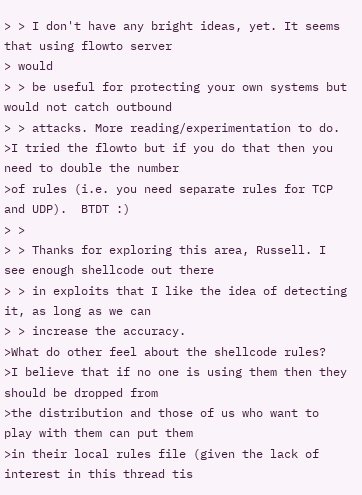> > I don't have any bright ideas, yet. It seems that using flowto server
> would
> > be useful for protecting your own systems but would not catch outbound
> > attacks. More reading/experimentation to do.
>I tried the flowto but if you do that then you need to double the number
>of rules (i.e. you need separate rules for TCP and UDP).  BTDT :)
> >
> > Thanks for exploring this area, Russell. I see enough shellcode out there
> > in exploits that I like the idea of detecting it, as long as we can
> > increase the accuracy.
>What do other feel about the shellcode rules?
>I believe that if no one is using them then they should be dropped from
>the distribution and those of us who want to play with them can put them
>in their local rules file (given the lack of interest in this thread tis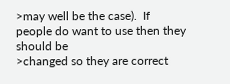>may well be the case).  If people do want to use then they should be
>changed so they are correct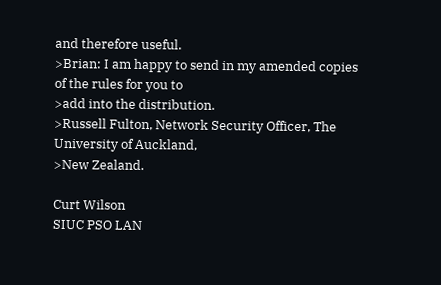and therefore useful.
>Brian: I am happy to send in my amended copies of the rules for you to
>add into the distribution.
>Russell Fulton, Network Security Officer, The University of Auckland,
>New Zealand.

Curt Wilson
SIUC PSO LAN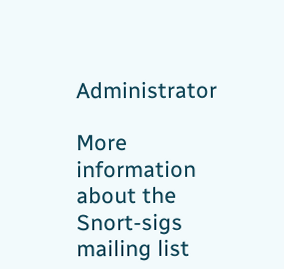Administrator

More information about the Snort-sigs mailing list